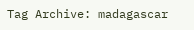Tag Archive: madagascar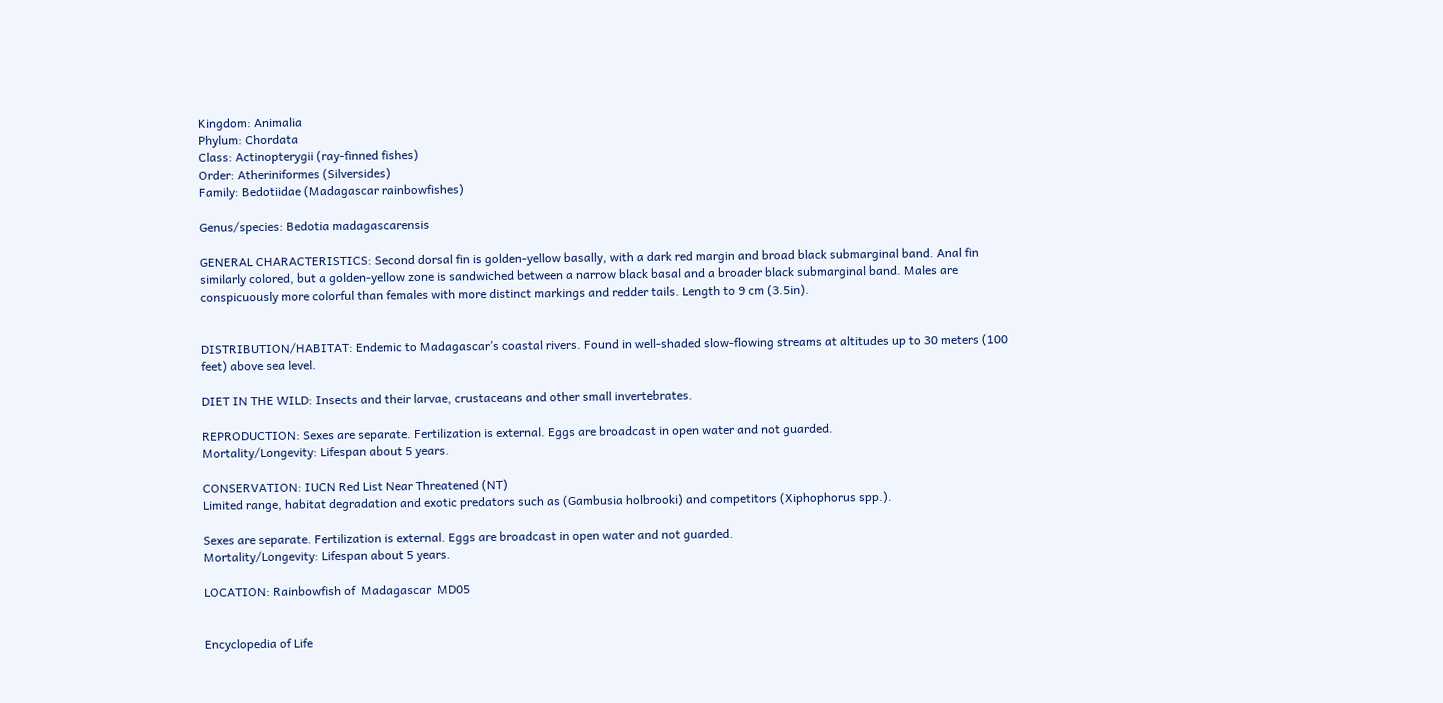Kingdom: Animalia
Phylum: Chordata
Class: Actinopterygii (ray-finned fishes)
Order: Atheriniformes (Silversides)
Family: Bedotiidae (Madagascar rainbowfishes)

Genus/species: Bedotia madagascarensis

GENERAL CHARACTERISTICS: Second dorsal fin is golden-yellow basally, with a dark red margin and broad black submarginal band. Anal fin similarly colored, but a golden-yellow zone is sandwiched between a narrow black basal and a broader black submarginal band. Males are conspicuously more colorful than females with more distinct markings and redder tails. Length to 9 cm (3.5in).


DISTRIBUTION/HABITAT: Endemic to Madagascar’s coastal rivers. Found in well-shaded slow-flowing streams at altitudes up to 30 meters (100 feet) above sea level.

DIET IN THE WILD: Insects and their larvae, crustaceans and other small invertebrates.

REPRODUCTION: Sexes are separate. Fertilization is external. Eggs are broadcast in open water and not guarded.
Mortality/Longevity: Lifespan about 5 years.

CONSERVATION: IUCN Red List Near Threatened (NT)
Limited range, habitat degradation and exotic predators such as (Gambusia holbrooki) and competitors (Xiphophorus spp.).

Sexes are separate. Fertilization is external. Eggs are broadcast in open water and not guarded.
Mortality/Longevity: Lifespan about 5 years.

LOCATION: Rainbowfish of  Madagascar  MD05


Encyclopedia of Life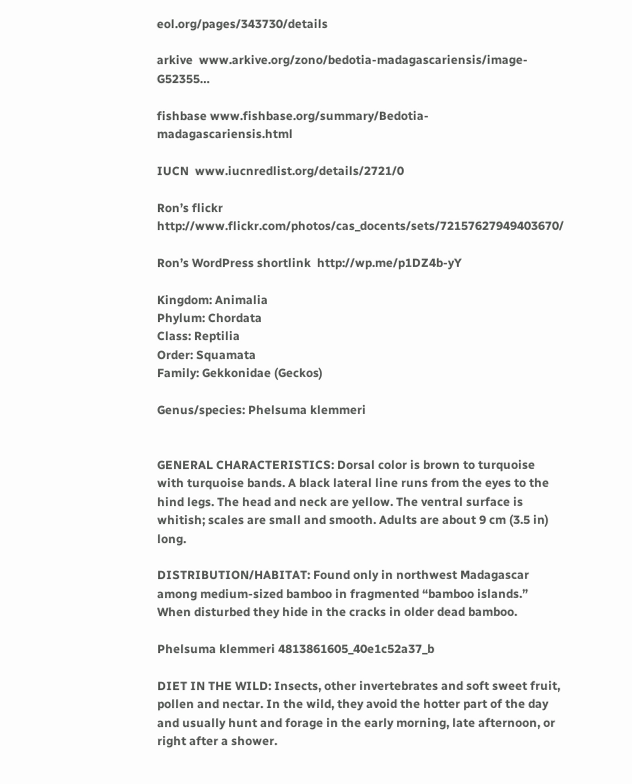eol.org/pages/343730/details

arkive  www.arkive.org/zono/bedotia-madagascariensis/image-G52355…

fishbase www.fishbase.org/summary/Bedotia-madagascariensis.html

IUCN  www.iucnredlist.org/details/2721/0

Ron’s flickr http://www.flickr.com/photos/cas_docents/sets/72157627949403670/

Ron’s WordPress shortlink  http://wp.me/p1DZ4b-yY

Kingdom: Animalia
Phylum: Chordata
Class: Reptilia
Order: Squamata
Family: Gekkonidae (Geckos)

Genus/species: Phelsuma klemmeri


GENERAL CHARACTERISTICS: Dorsal color is brown to turquoise with turquoise bands. A black lateral line runs from the eyes to the hind legs. The head and neck are yellow. The ventral surface is whitish; scales are small and smooth. Adults are about 9 cm (3.5 in) long.

DISTRIBUTION/HABITAT: Found only in northwest Madagascar among medium-sized bamboo in fragmented “bamboo islands.” When disturbed they hide in the cracks in older dead bamboo.

Phelsuma klemmeri 4813861605_40e1c52a37_b

DIET IN THE WILD: Insects, other invertebrates and soft sweet fruit, pollen and nectar. In the wild, they avoid the hotter part of the day and usually hunt and forage in the early morning, late afternoon, or right after a shower.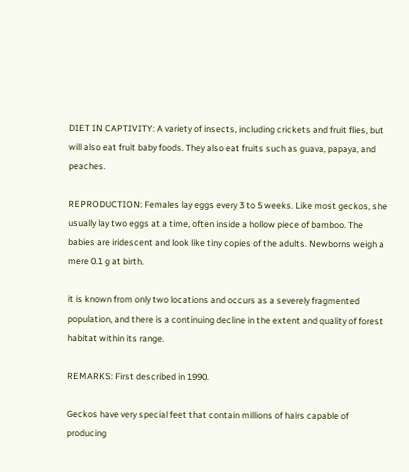DIET IN CAPTIVITY: A variety of insects, including crickets and fruit flies, but will also eat fruit baby foods. They also eat fruits such as guava, papaya, and peaches.

REPRODUCTION: Females lay eggs every 3 to 5 weeks. Like most geckos, she usually lay two eggs at a time, often inside a hollow piece of bamboo. The babies are iridescent and look like tiny copies of the adults. Newborns weigh a mere 0.1 g at birth.

it is known from only two locations and occurs as a severely fragmented population, and there is a continuing decline in the extent and quality of forest habitat within its range.

REMARKS: First described in 1990.

Geckos have very special feet that contain millions of hairs capable of producing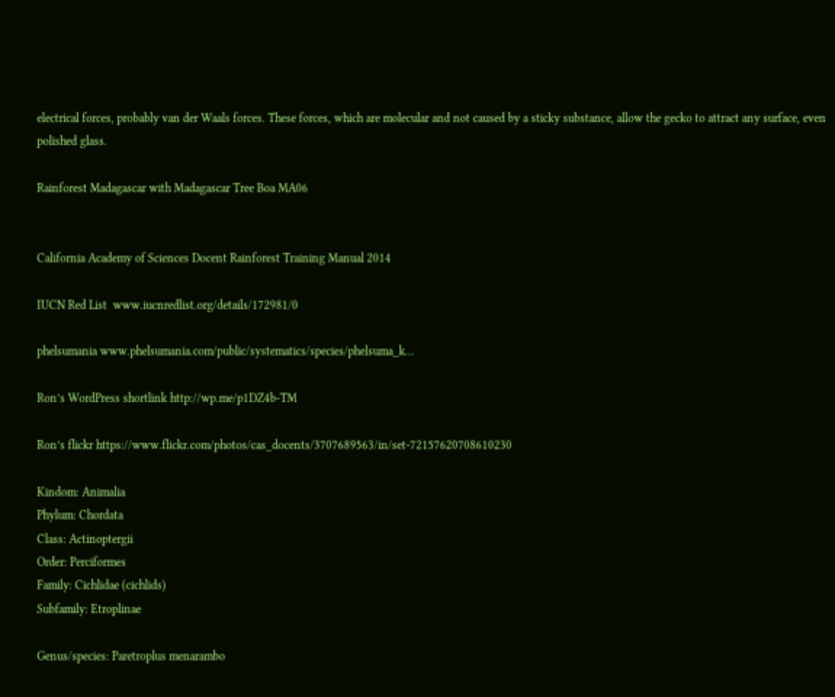electrical forces, probably van der Waals forces. These forces, which are molecular and not caused by a sticky substance, allow the gecko to attract any surface, even polished glass.

Rainforest Madagascar with Madagascar Tree Boa MA06


California Academy of Sciences Docent Rainforest Training Manual 2014

IUCN Red List  www.iucnredlist.org/details/172981/0

phelsumania www.phelsumania.com/public/systematics/species/phelsuma_k…

Ron’s WordPress shortlink http://wp.me/p1DZ4b-TM

Ron’s flickr https://www.flickr.com/photos/cas_docents/3707689563/in/set-72157620708610230

Kindom: Animalia
Phylum: Chordata
Class: Actinoptergii
Order: Perciformes
Family: Cichlidae (cichlids)
Subfamily: Etroplinae

Genus/species: Paretroplus menarambo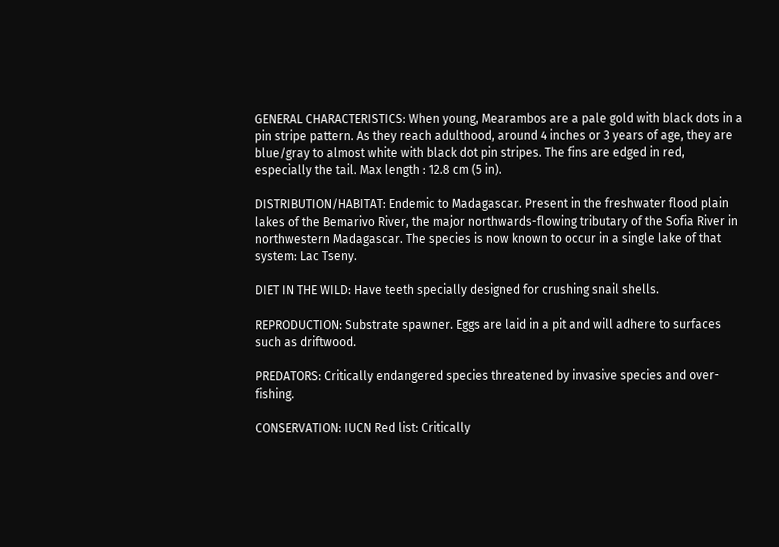GENERAL CHARACTERISTICS: When young, Mearambos are a pale gold with black dots in a pin stripe pattern. As they reach adulthood, around 4 inches or 3 years of age, they are blue/gray to almost white with black dot pin stripes. The fins are edged in red, especially the tail. Max length : 12.8 cm (5 in).

DISTRIBUTION/HABITAT: Endemic to Madagascar. Present in the freshwater flood plain lakes of the Bemarivo River, the major northwards-flowing tributary of the Sofia River in northwestern Madagascar. The species is now known to occur in a single lake of that system: Lac Tseny.

DIET IN THE WILD: Have teeth specially designed for crushing snail shells.

REPRODUCTION: Substrate spawner. Eggs are laid in a pit and will adhere to surfaces such as driftwood.

PREDATORS: Critically endangered species threatened by invasive species and over-fishing.

CONSERVATION: IUCN Red list: Critically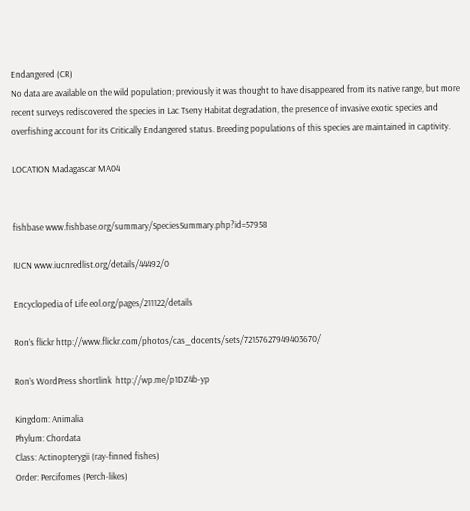Endangered (CR)
No data are available on the wild population; previously it was thought to have disappeared from its native range, but more recent surveys rediscovered the species in Lac Tseny Habitat degradation, the presence of invasive exotic species and overfishing account for its Critically Endangered status. Breeding populations of this species are maintained in captivity.

LOCATION Madagascar MA04


fishbase www.fishbase.org/summary/SpeciesSummary.php?id=57958

IUCN www.iucnredlist.org/details/44492/0

Encyclopedia of Life eol.org/pages/211122/details

Ron’s flickr http://www.flickr.com/photos/cas_docents/sets/72157627949403670/

Ron’s WordPress shortlink  http://wp.me/p1DZ4b-yp

Kingdom: Animalia
Phylum: Chordata
Class: Actinopterygii (ray-finned fishes)
Order: Percifomes (Perch-likes)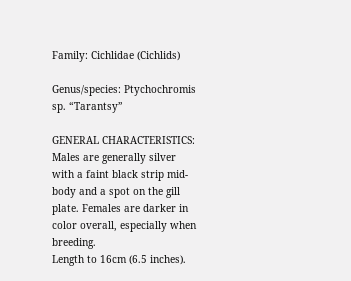Family: Cichlidae (Cichlids)

Genus/species: Ptychochromis sp. “Tarantsy”

GENERAL CHARACTERISTICS: Males are generally silver with a faint black strip mid-body and a spot on the gill plate. Females are darker in color overall, especially when breeding.
Length to 16cm (6.5 inches).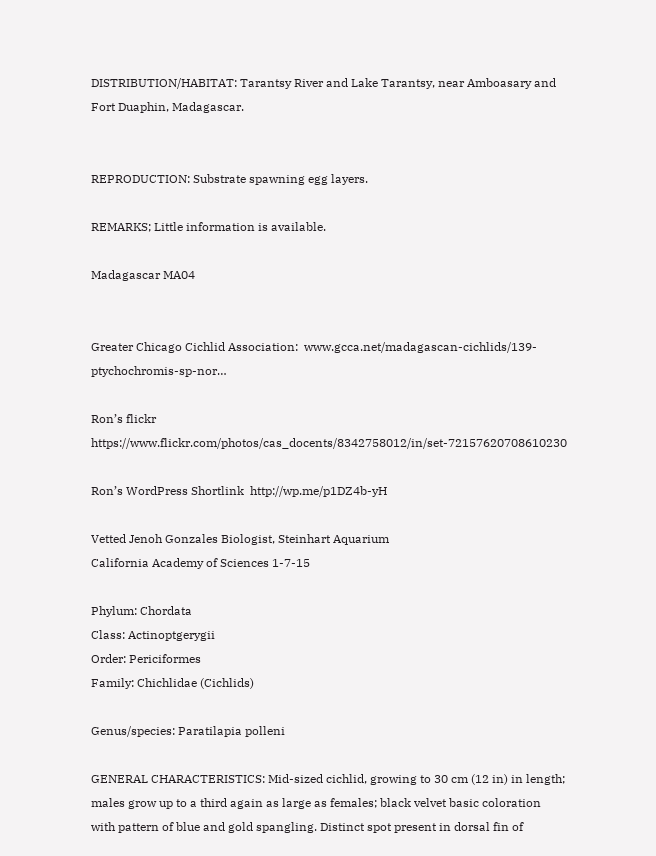DISTRIBUTION/HABITAT: Tarantsy River and Lake Tarantsy, near Amboasary and Fort Duaphin, Madagascar.


REPRODUCTION: Substrate spawning egg layers.

REMARKS; Little information is available.

Madagascar MA04


Greater Chicago Cichlid Association:  www.gcca.net/madagascan-cichlids/139-ptychochromis-sp-nor…

Ron’s flickr  https://www.flickr.com/photos/cas_docents/8342758012/in/set-72157620708610230

Ron’s WordPress Shortlink  http://wp.me/p1DZ4b-yH

Vetted Jenoh Gonzales Biologist, Steinhart Aquarium
California Academy of Sciences 1-7-15

Phylum: Chordata
Class: Actinoptgerygii
Order: Periciformes
Family: Chichlidae (Cichlids)

Genus/species: Paratilapia polleni

GENERAL CHARACTERISTICS: Mid-sized cichlid, growing to 30 cm (12 in) in length; males grow up to a third again as large as females; black velvet basic coloration with pattern of blue and gold spangling. Distinct spot present in dorsal fin of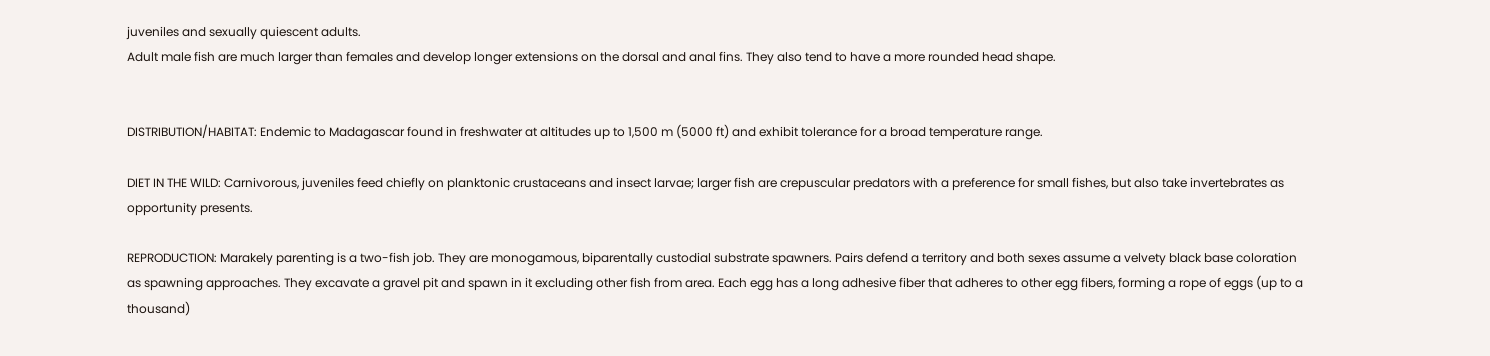juveniles and sexually quiescent adults.
Adult male fish are much larger than females and develop longer extensions on the dorsal and anal fins. They also tend to have a more rounded head shape.


DISTRIBUTION/HABITAT: Endemic to Madagascar found in freshwater at altitudes up to 1,500 m (5000 ft) and exhibit tolerance for a broad temperature range.

DIET IN THE WILD: Carnivorous, juveniles feed chiefly on planktonic crustaceans and insect larvae; larger fish are crepuscular predators with a preference for small fishes, but also take invertebrates as opportunity presents.

REPRODUCTION: Marakely parenting is a two-fish job. They are monogamous, biparentally custodial substrate spawners. Pairs defend a territory and both sexes assume a velvety black base coloration as spawning approaches. They excavate a gravel pit and spawn in it excluding other fish from area. Each egg has a long adhesive fiber that adheres to other egg fibers, forming a rope of eggs (up to a thousand)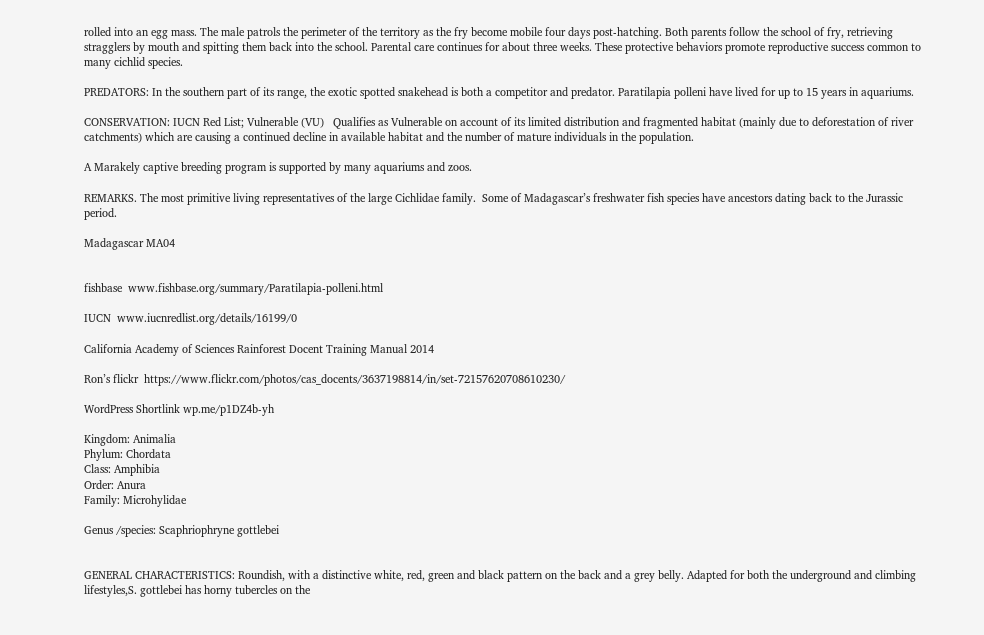rolled into an egg mass. The male patrols the perimeter of the territory as the fry become mobile four days post-hatching. Both parents follow the school of fry, retrieving stragglers by mouth and spitting them back into the school. Parental care continues for about three weeks. These protective behaviors promote reproductive success common to many cichlid species.

PREDATORS: In the southern part of its range, the exotic spotted snakehead is both a competitor and predator. Paratilapia polleni have lived for up to 15 years in aquariums.

CONSERVATION: IUCN Red List; Vulnerable (VU)   Qualifies as Vulnerable on account of its limited distribution and fragmented habitat (mainly due to deforestation of river catchments) which are causing a continued decline in available habitat and the number of mature individuals in the population.

A Marakely captive breeding program is supported by many aquariums and zoos.

REMARKS. The most primitive living representatives of the large Cichlidae family.  Some of Madagascar’s freshwater fish species have ancestors dating back to the Jurassic period.

Madagascar MA04


fishbase  www.fishbase.org/summary/Paratilapia-polleni.html

IUCN  www.iucnredlist.org/details/16199/0

California Academy of Sciences Rainforest Docent Training Manual 2014

Ron’s flickr  https://www.flickr.com/photos/cas_docents/3637198814/in/set-72157620708610230/

WordPress Shortlink wp.me/p1DZ4b-yh

Kingdom: Animalia
Phylum: Chordata
Class: Amphibia
Order: Anura
Family: Microhylidae

Genus /species: Scaphriophryne gottlebei


GENERAL CHARACTERISTICS: Roundish, with a distinctive white, red, green and black pattern on the back and a grey belly. Adapted for both the underground and climbing lifestyles,S. gottlebei has horny tubercles on the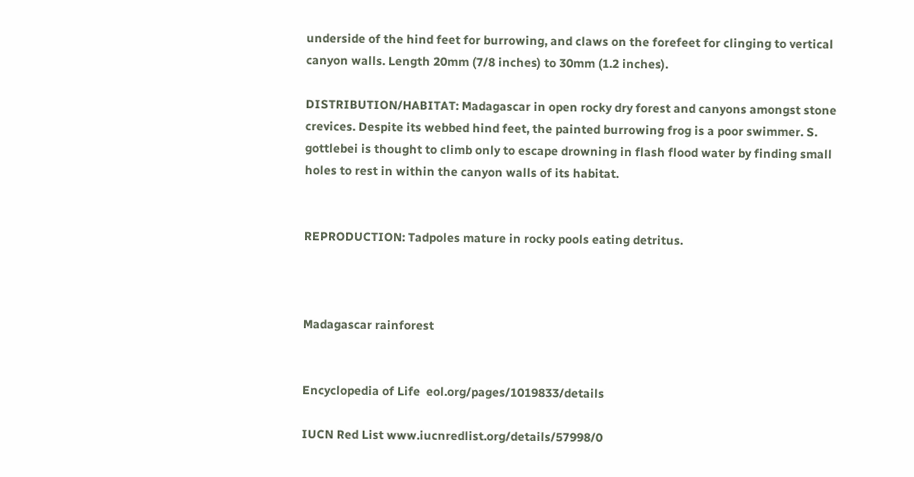underside of the hind feet for burrowing, and claws on the forefeet for clinging to vertical canyon walls. Length 20mm (7/8 inches) to 30mm (1.2 inches).

DISTRIBUTION/HABITAT: Madagascar in open rocky dry forest and canyons amongst stone crevices. Despite its webbed hind feet, the painted burrowing frog is a poor swimmer. S. gottlebei is thought to climb only to escape drowning in flash flood water by finding small holes to rest in within the canyon walls of its habitat.


REPRODUCTION: Tadpoles mature in rocky pools eating detritus.



Madagascar rainforest


Encyclopedia of Life  eol.org/pages/1019833/details

IUCN Red List www.iucnredlist.org/details/57998/0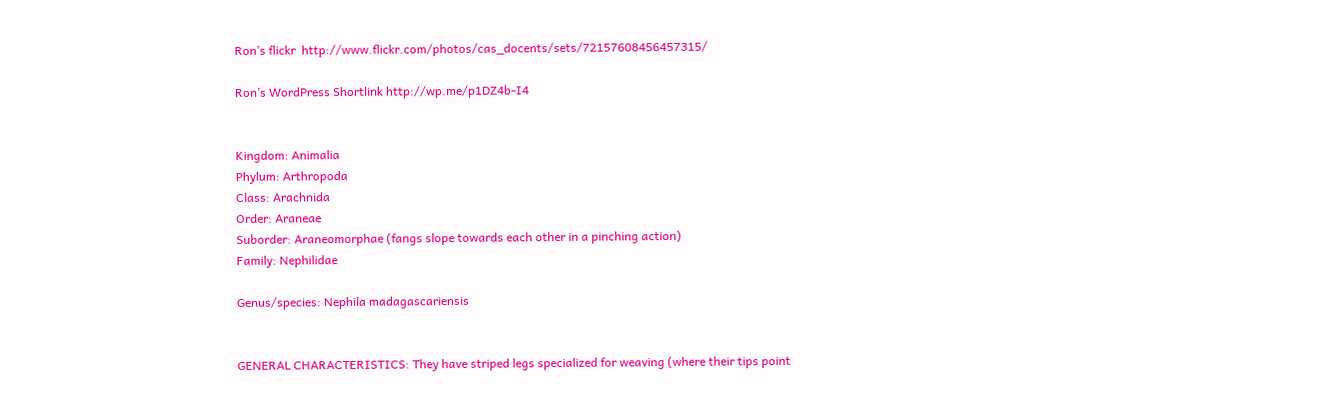Ron’s flickr  http://www.flickr.com/photos/cas_docents/sets/72157608456457315/

Ron’s WordPress Shortlink http://wp.me/p1DZ4b-I4


Kingdom: Animalia
Phylum: Arthropoda
Class: Arachnida
Order: Araneae
Suborder: Araneomorphae (fangs slope towards each other in a pinching action)
Family: Nephilidae

Genus/species: Nephila madagascariensis


GENERAL CHARACTERISTICS: They have striped legs specialized for weaving (where their tips point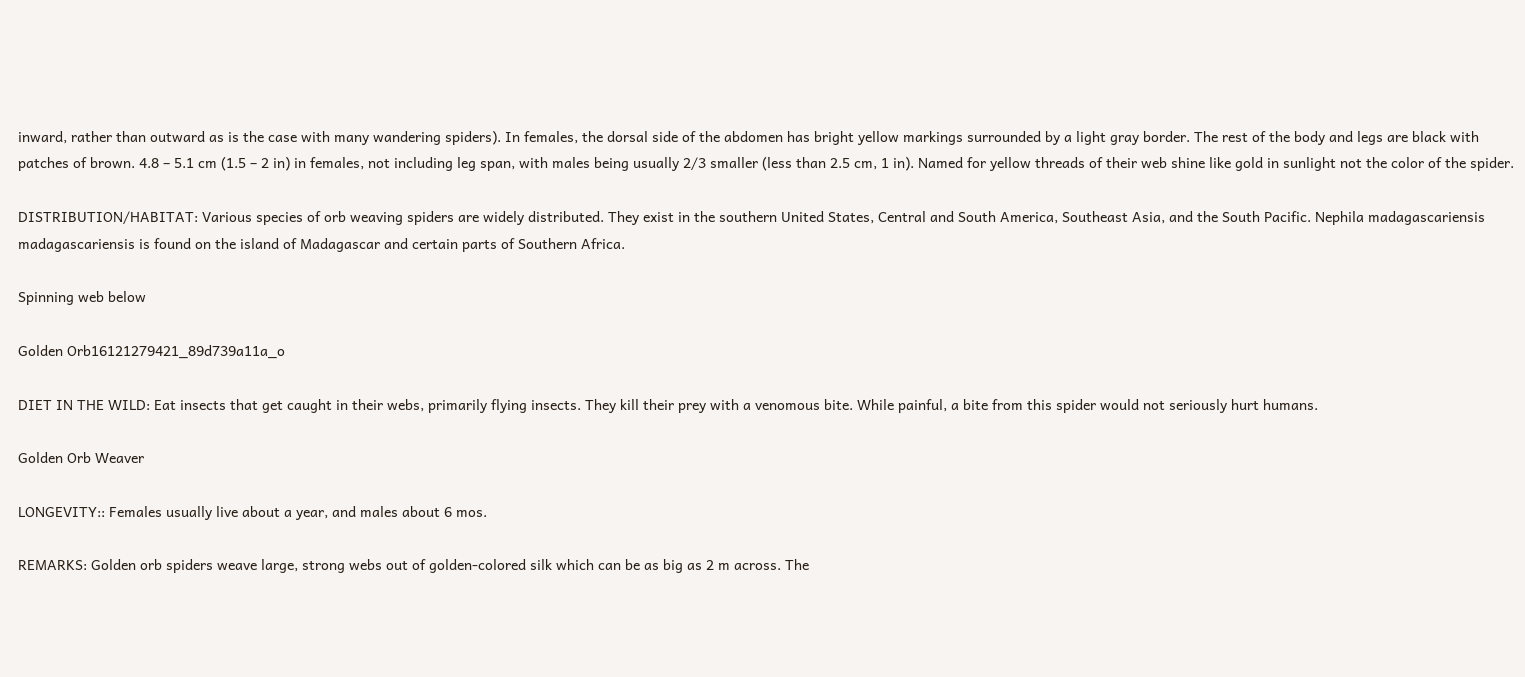inward, rather than outward as is the case with many wandering spiders). In females, the dorsal side of the abdomen has bright yellow markings surrounded by a light gray border. The rest of the body and legs are black with patches of brown. 4.8 – 5.1 cm (1.5 – 2 in) in females, not including leg span, with males being usually 2/3 smaller (less than 2.5 cm, 1 in). Named for yellow threads of their web shine like gold in sunlight not the color of the spider.

DISTRIBUTION/HABITAT: Various species of orb weaving spiders are widely distributed. They exist in the southern United States, Central and South America, Southeast Asia, and the South Pacific. Nephila madagascariensis madagascariensis is found on the island of Madagascar and certain parts of Southern Africa.

Spinning web below

Golden Orb16121279421_89d739a11a_o

DIET IN THE WILD: Eat insects that get caught in their webs, primarily flying insects. They kill their prey with a venomous bite. While painful, a bite from this spider would not seriously hurt humans.

Golden Orb Weaver

LONGEVITY:: Females usually live about a year, and males about 6 mos.

REMARKS: Golden orb spiders weave large, strong webs out of golden-colored silk which can be as big as 2 m across. The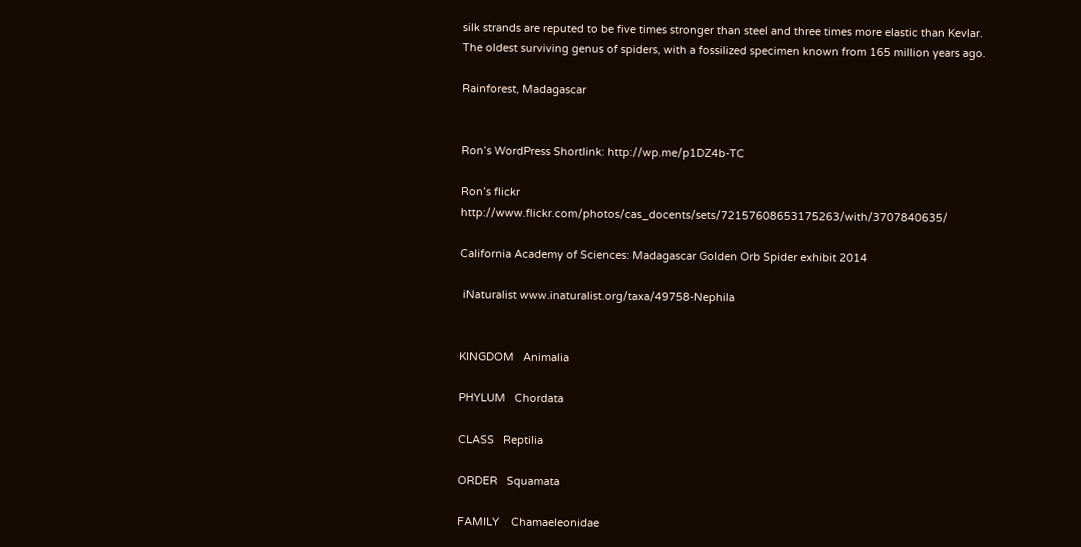silk strands are reputed to be five times stronger than steel and three times more elastic than Kevlar.
The oldest surviving genus of spiders, with a fossilized specimen known from 165 million years ago.

Rainforest, Madagascar


Ron’s WordPress Shortlink: http://wp.me/p1DZ4b-TC

Ron’s flickr http://www.flickr.com/photos/cas_docents/sets/72157608653175263/with/3707840635/

California Academy of Sciences: Madagascar Golden Orb Spider exhibit 2014

 iNaturalist www.inaturalist.org/taxa/49758-Nephila


KINGDOM   Animalia

PHYLUM   Chordata

CLASS   Reptilia

ORDER   Squamata

FAMILY    Chamaeleonidae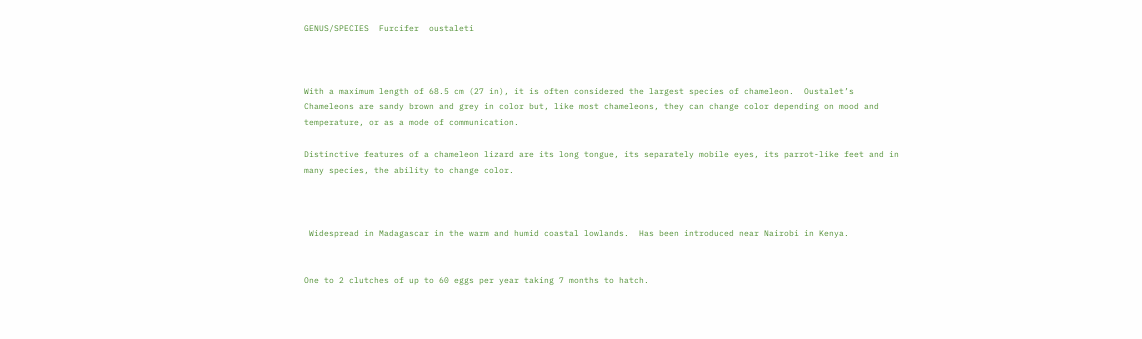GENUS/SPECIES  Furcifer  oustaleti



With a maximum length of 68.5 cm (27 in), it is often considered the largest species of chameleon.  Oustalet’s Chameleons are sandy brown and grey in color but, like most chameleons, they can change color depending on mood and temperature, or as a mode of communication.

Distinctive features of a chameleon lizard are its long tongue, its separately mobile eyes, its parrot-like feet and in many species, the ability to change color.



 Widespread in Madagascar in the warm and humid coastal lowlands.  Has been introduced near Nairobi in Kenya.


One to 2 clutches of up to 60 eggs per year taking 7 months to hatch.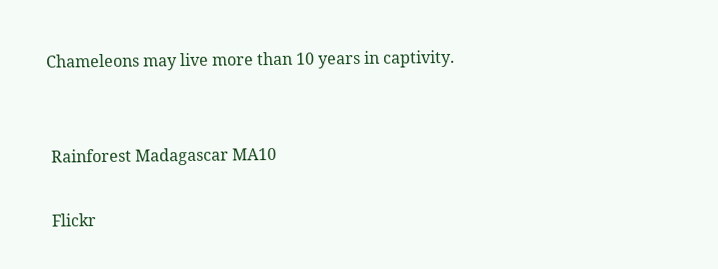Chameleons may live more than 10 years in captivity.


 Rainforest Madagascar MA10

 Flickr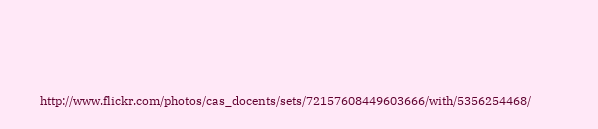http://www.flickr.com/photos/cas_docents/sets/72157608449603666/with/5356254468/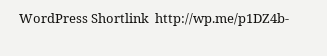WordPress Shortlink  http://wp.me/p1DZ4b-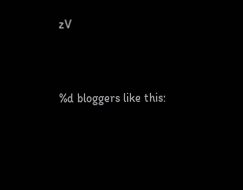zV


%d bloggers like this: